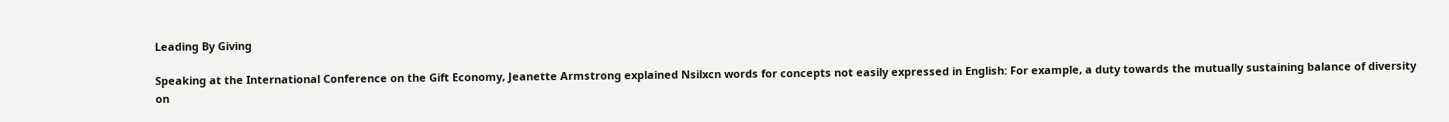Leading By Giving

Speaking at the International Conference on the Gift Economy, Jeanette Armstrong explained Nsilxcn words for concepts not easily expressed in English: For example, a duty towards the mutually sustaining balance of diversity on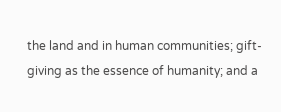the land and in human communities; gift-giving as the essence of humanity; and a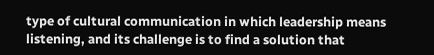type of cultural communication in which leadership means listening, and its challenge is to find a solution that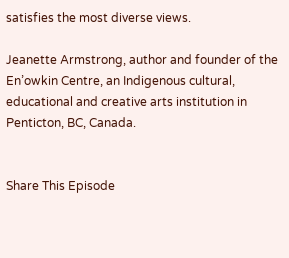satisfies the most diverse views.

Jeanette Armstrong, author and founder of the En’owkin Centre, an Indigenous cultural, educational and creative arts institution in Penticton, BC, Canada.


Share This Episode